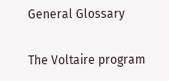General Glossary

The Voltaire program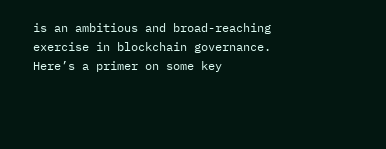is an ambitious and broad-reaching exercise in blockchain governance. Here’s a primer on some key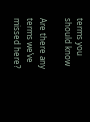terms you should know

Are there any terms we’ve missed here?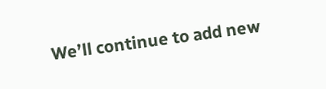We’ll continue to add new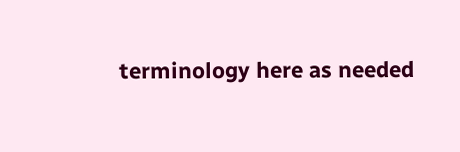terminology here as needed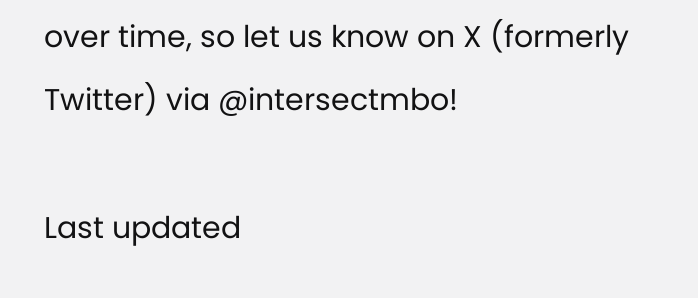over time, so let us know on X (formerly Twitter) via @intersectmbo!

Last updated